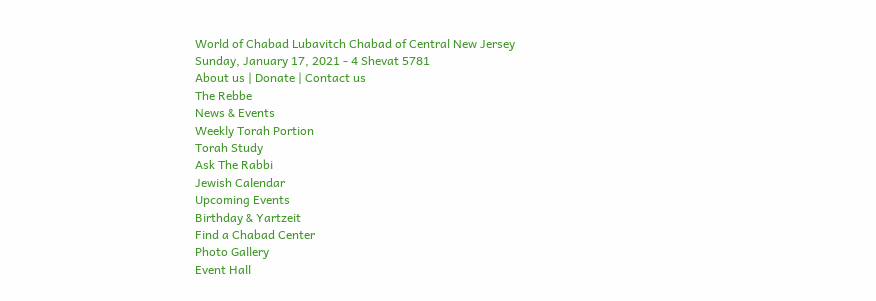World of Chabad Lubavitch Chabad of Central New Jersey
Sunday, January 17, 2021 - 4 Shevat 5781
About us | Donate | Contact us
The Rebbe
News & Events
Weekly Torah Portion
Torah Study
Ask The Rabbi
Jewish Calendar
Upcoming Events
Birthday & Yartzeit
Find a Chabad Center
Photo Gallery
Event Hall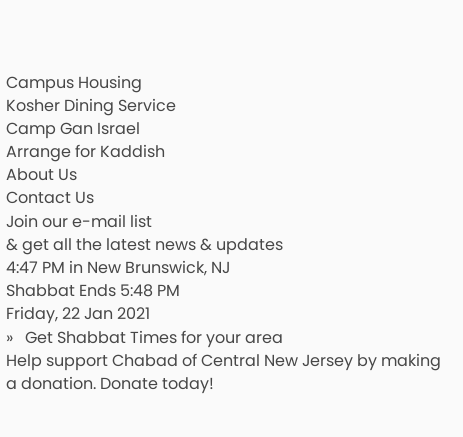Campus Housing
Kosher Dining Service
Camp Gan Israel
Arrange for Kaddish
About Us
Contact Us
Join our e-mail list
& get all the latest news & updates
4:47 PM in New Brunswick, NJ
Shabbat Ends 5:48 PM
Friday, 22 Jan 2021
»   Get Shabbat Times for your area
Help support Chabad of Central New Jersey by making a donation. Donate today!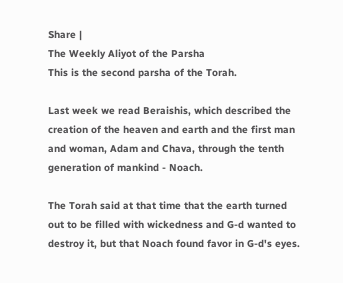Share |
The Weekly Aliyot of the Parsha
This is the second parsha of the Torah.

Last week we read Beraishis, which described the creation of the heaven and earth and the first man and woman, Adam and Chava, through the tenth generation of mankind - Noach.

The Torah said at that time that the earth turned out to be filled with wickedness and G-d wanted to destroy it, but that Noach found favor in G-d's eyes.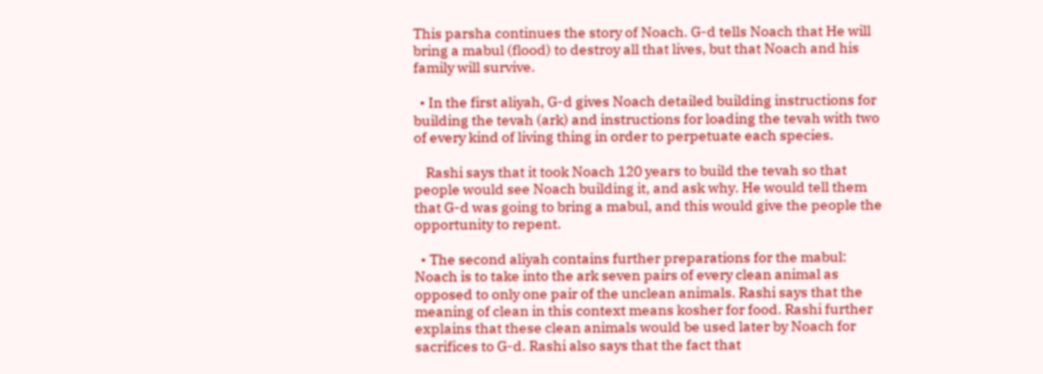This parsha continues the story of Noach. G-d tells Noach that He will bring a mabul (flood) to destroy all that lives, but that Noach and his family will survive.

  • In the first aliyah, G-d gives Noach detailed building instructions for building the tevah (ark) and instructions for loading the tevah with two of every kind of living thing in order to perpetuate each species.

    Rashi says that it took Noach 120 years to build the tevah so that people would see Noach building it, and ask why. He would tell them that G-d was going to bring a mabul, and this would give the people the opportunity to repent.

  • The second aliyah contains further preparations for the mabul: Noach is to take into the ark seven pairs of every clean animal as opposed to only one pair of the unclean animals. Rashi says that the meaning of clean in this context means kosher for food. Rashi further explains that these clean animals would be used later by Noach for sacrifices to G-d. Rashi also says that the fact that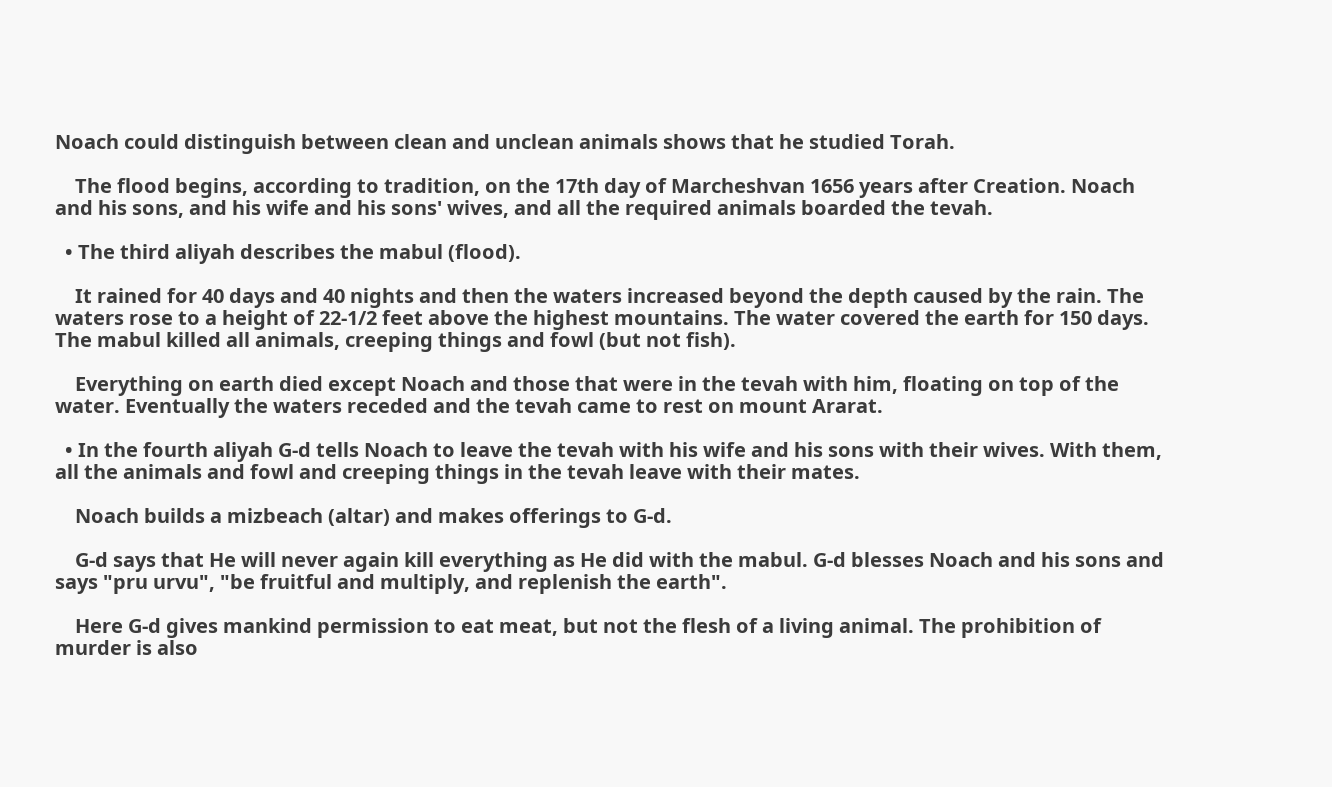Noach could distinguish between clean and unclean animals shows that he studied Torah.

    The flood begins, according to tradition, on the 17th day of Marcheshvan 1656 years after Creation. Noach and his sons, and his wife and his sons' wives, and all the required animals boarded the tevah.

  • The third aliyah describes the mabul (flood).

    It rained for 40 days and 40 nights and then the waters increased beyond the depth caused by the rain. The waters rose to a height of 22-1/2 feet above the highest mountains. The water covered the earth for 150 days. The mabul killed all animals, creeping things and fowl (but not fish).

    Everything on earth died except Noach and those that were in the tevah with him, floating on top of the water. Eventually the waters receded and the tevah came to rest on mount Ararat.

  • In the fourth aliyah G-d tells Noach to leave the tevah with his wife and his sons with their wives. With them, all the animals and fowl and creeping things in the tevah leave with their mates.

    Noach builds a mizbeach (altar) and makes offerings to G-d.

    G-d says that He will never again kill everything as He did with the mabul. G-d blesses Noach and his sons and says "pru urvu", "be fruitful and multiply, and replenish the earth".

    Here G-d gives mankind permission to eat meat, but not the flesh of a living animal. The prohibition of murder is also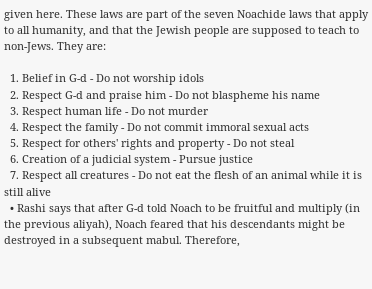given here. These laws are part of the seven Noachide laws that apply to all humanity, and that the Jewish people are supposed to teach to non-Jews. They are:

  1. Belief in G-d - Do not worship idols
  2. Respect G-d and praise him - Do not blaspheme his name
  3. Respect human life - Do not murder
  4. Respect the family - Do not commit immoral sexual acts
  5. Respect for others' rights and property - Do not steal
  6. Creation of a judicial system - Pursue justice
  7. Respect all creatures - Do not eat the flesh of an animal while it is still alive
  • Rashi says that after G-d told Noach to be fruitful and multiply (in the previous aliyah), Noach feared that his descendants might be destroyed in a subsequent mabul. Therefore,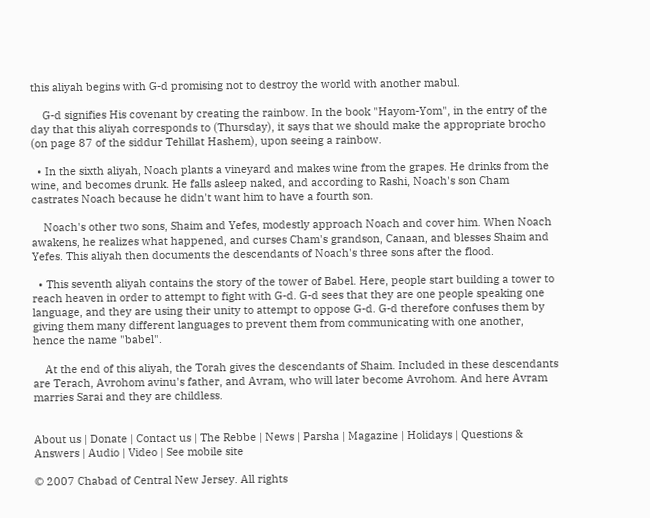this aliyah begins with G-d promising not to destroy the world with another mabul.

    G-d signifies His covenant by creating the rainbow. In the book "Hayom-Yom", in the entry of the day that this aliyah corresponds to (Thursday), it says that we should make the appropriate brocho (on page 87 of the siddur Tehillat Hashem), upon seeing a rainbow.

  • In the sixth aliyah, Noach plants a vineyard and makes wine from the grapes. He drinks from the wine, and becomes drunk. He falls asleep naked, and according to Rashi, Noach's son Cham castrates Noach because he didn't want him to have a fourth son.

    Noach's other two sons, Shaim and Yefes, modestly approach Noach and cover him. When Noach awakens, he realizes what happened, and curses Cham's grandson, Canaan, and blesses Shaim and Yefes. This aliyah then documents the descendants of Noach's three sons after the flood.

  • This seventh aliyah contains the story of the tower of Babel. Here, people start building a tower to reach heaven in order to attempt to fight with G-d. G-d sees that they are one people speaking one language, and they are using their unity to attempt to oppose G-d. G-d therefore confuses them by giving them many different languages to prevent them from communicating with one another, hence the name "babel".

    At the end of this aliyah, the Torah gives the descendants of Shaim. Included in these descendants are Terach, Avrohom avinu's father, and Avram, who will later become Avrohom. And here Avram marries Sarai and they are childless.


About us | Donate | Contact us | The Rebbe | News | Parsha | Magazine | Holidays | Questions & Answers | Audio | Video | See mobile site

© 2007 Chabad of Central New Jersey. All rights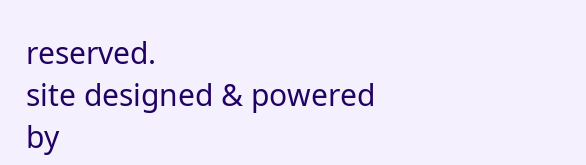reserved.
site designed & powered by